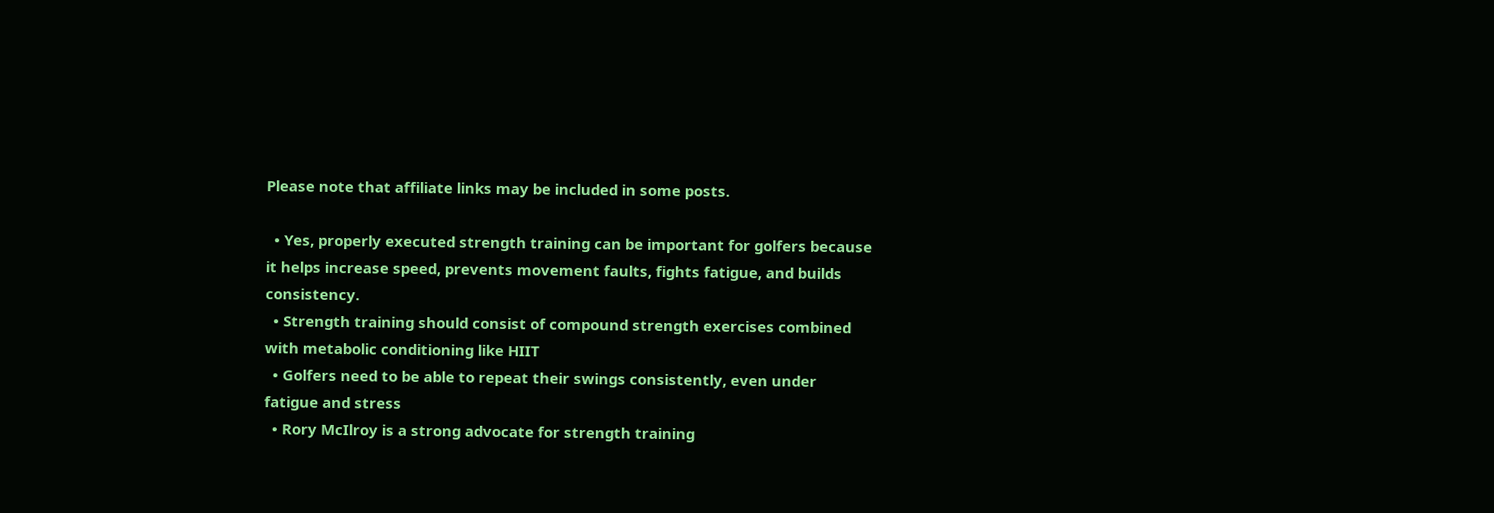Please note that affiliate links may be included in some posts.

  • Yes, properly executed strength training can be important for golfers because it helps increase speed, prevents movement faults, fights fatigue, and builds consistency.
  • Strength training should consist of compound strength exercises combined with metabolic conditioning like HIIT
  • Golfers need to be able to repeat their swings consistently, even under fatigue and stress
  • Rory McIlroy is a strong advocate for strength training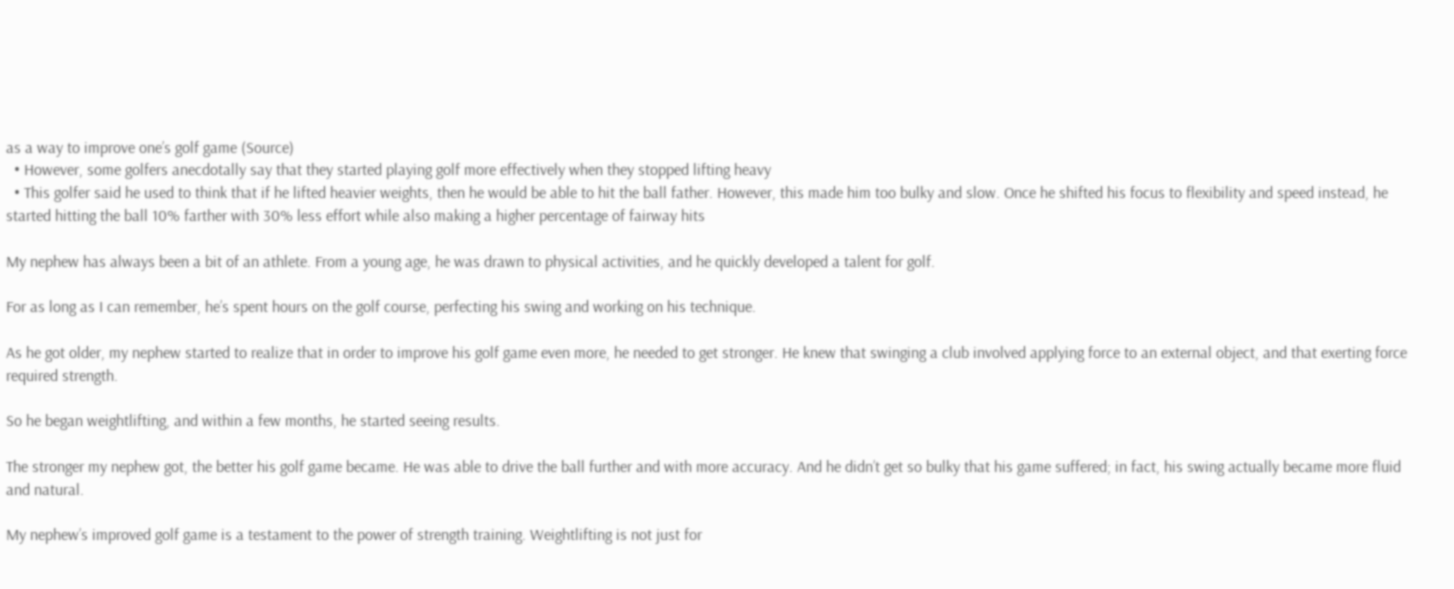as a way to improve one’s golf game (Source)
  • However, some golfers anecdotally say that they started playing golf more effectively when they stopped lifting heavy
  • This golfer said he used to think that if he lifted heavier weights, then he would be able to hit the ball father. However, this made him too bulky and slow. Once he shifted his focus to flexibility and speed instead, he started hitting the ball 10% farther with 30% less effort while also making a higher percentage of fairway hits

My nephew has always been a bit of an athlete. From a young age, he was drawn to physical activities, and he quickly developed a talent for golf.

For as long as I can remember, he’s spent hours on the golf course, perfecting his swing and working on his technique.

As he got older, my nephew started to realize that in order to improve his golf game even more, he needed to get stronger. He knew that swinging a club involved applying force to an external object, and that exerting force required strength.

So he began weightlifting, and within a few months, he started seeing results.

The stronger my nephew got, the better his golf game became. He was able to drive the ball further and with more accuracy. And he didn’t get so bulky that his game suffered; in fact, his swing actually became more fluid and natural.

My nephew’s improved golf game is a testament to the power of strength training. Weightlifting is not just for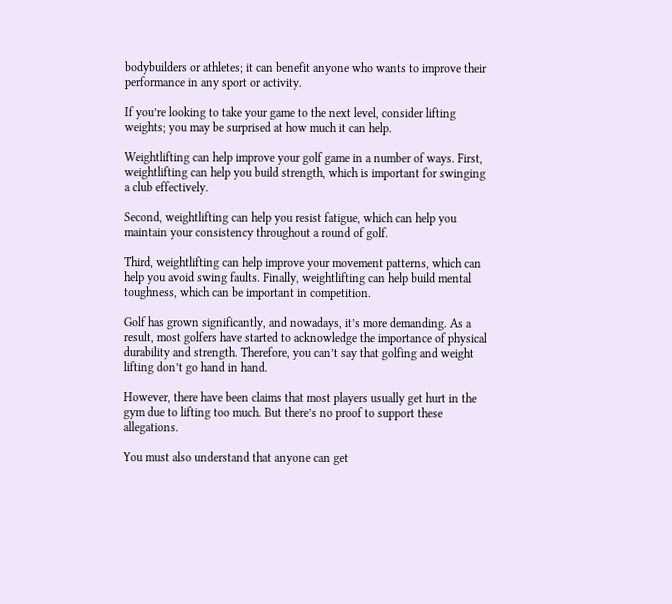bodybuilders or athletes; it can benefit anyone who wants to improve their performance in any sport or activity.

If you’re looking to take your game to the next level, consider lifting weights; you may be surprised at how much it can help.

Weightlifting can help improve your golf game in a number of ways. First, weightlifting can help you build strength, which is important for swinging a club effectively.

Second, weightlifting can help you resist fatigue, which can help you maintain your consistency throughout a round of golf.

Third, weightlifting can help improve your movement patterns, which can help you avoid swing faults. Finally, weightlifting can help build mental toughness, which can be important in competition.

Golf has grown significantly, and nowadays, it’s more demanding. As a result, most golfers have started to acknowledge the importance of physical durability and strength. Therefore, you can’t say that golfing and weight lifting don’t go hand in hand.

However, there have been claims that most players usually get hurt in the gym due to lifting too much. But there’s no proof to support these allegations.

You must also understand that anyone can get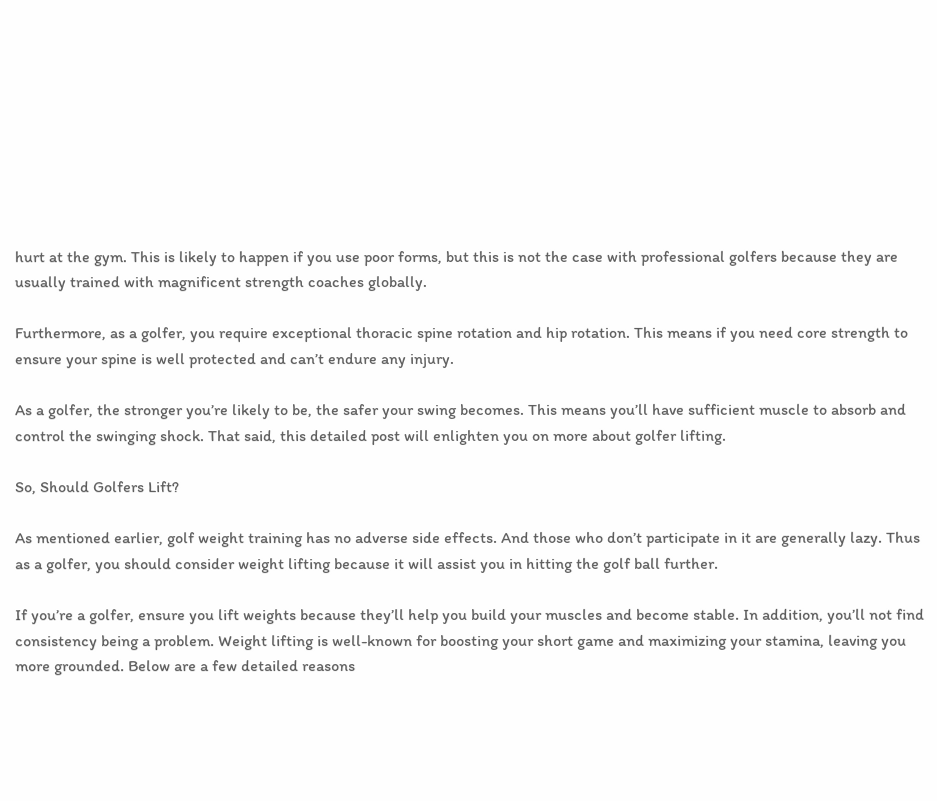hurt at the gym. This is likely to happen if you use poor forms, but this is not the case with professional golfers because they are usually trained with magnificent strength coaches globally.

Furthermore, as a golfer, you require exceptional thoracic spine rotation and hip rotation. This means if you need core strength to ensure your spine is well protected and can’t endure any injury.

As a golfer, the stronger you’re likely to be, the safer your swing becomes. This means you’ll have sufficient muscle to absorb and control the swinging shock. That said, this detailed post will enlighten you on more about golfer lifting.

So, Should Golfers Lift?

As mentioned earlier, golf weight training has no adverse side effects. And those who don’t participate in it are generally lazy. Thus as a golfer, you should consider weight lifting because it will assist you in hitting the golf ball further.

If you’re a golfer, ensure you lift weights because they’ll help you build your muscles and become stable. In addition, you’ll not find consistency being a problem. Weight lifting is well-known for boosting your short game and maximizing your stamina, leaving you more grounded. Below are a few detailed reasons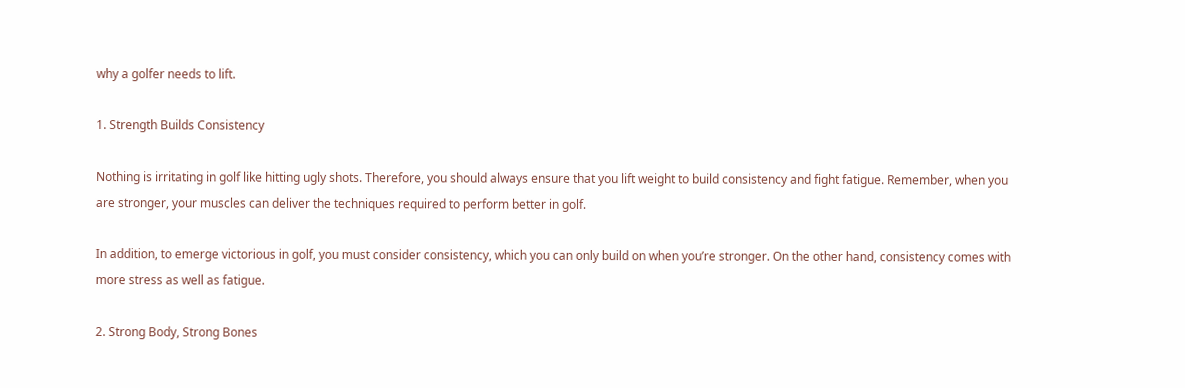why a golfer needs to lift.

1. Strength Builds Consistency

Nothing is irritating in golf like hitting ugly shots. Therefore, you should always ensure that you lift weight to build consistency and fight fatigue. Remember, when you are stronger, your muscles can deliver the techniques required to perform better in golf.

In addition, to emerge victorious in golf, you must consider consistency, which you can only build on when you’re stronger. On the other hand, consistency comes with more stress as well as fatigue.

2. Strong Body, Strong Bones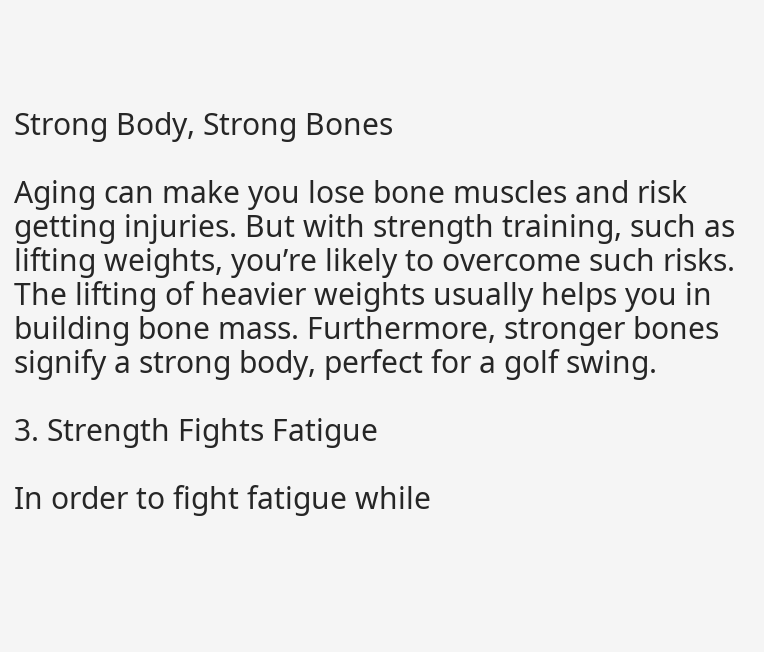Strong Body, Strong Bones

Aging can make you lose bone muscles and risk getting injuries. But with strength training, such as lifting weights, you’re likely to overcome such risks. The lifting of heavier weights usually helps you in building bone mass. Furthermore, stronger bones signify a strong body, perfect for a golf swing.

3. Strength Fights Fatigue

In order to fight fatigue while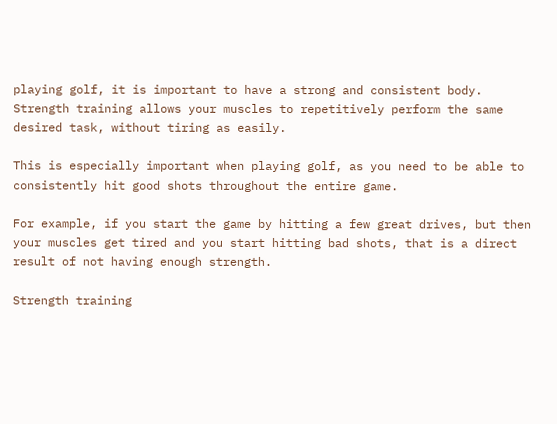playing golf, it is important to have a strong and consistent body. Strength training allows your muscles to repetitively perform the same desired task, without tiring as easily.

This is especially important when playing golf, as you need to be able to consistently hit good shots throughout the entire game.

For example, if you start the game by hitting a few great drives, but then your muscles get tired and you start hitting bad shots, that is a direct result of not having enough strength.

Strength training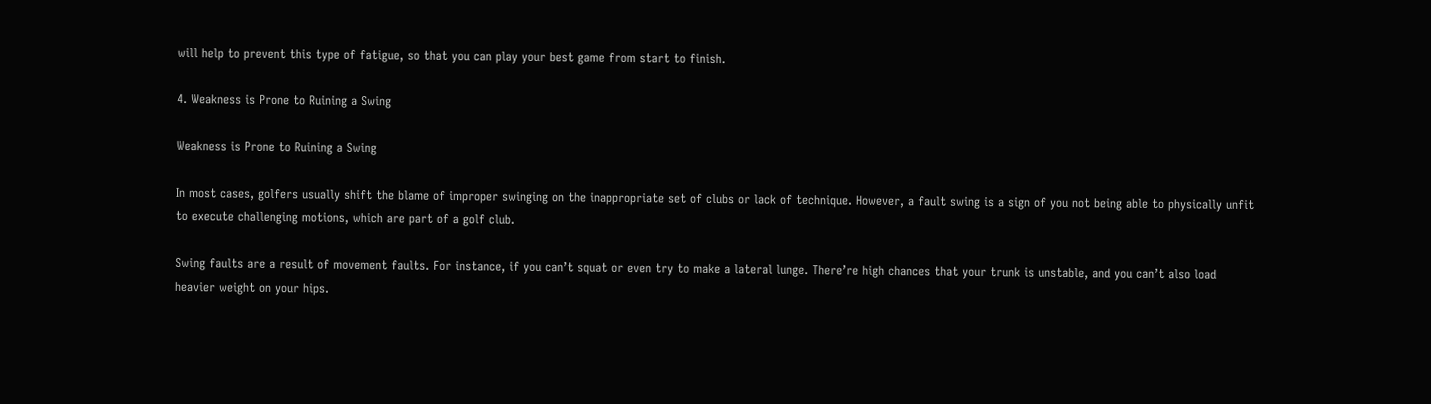will help to prevent this type of fatigue, so that you can play your best game from start to finish.

4. Weakness is Prone to Ruining a Swing

Weakness is Prone to Ruining a Swing

In most cases, golfers usually shift the blame of improper swinging on the inappropriate set of clubs or lack of technique. However, a fault swing is a sign of you not being able to physically unfit to execute challenging motions, which are part of a golf club.

Swing faults are a result of movement faults. For instance, if you can’t squat or even try to make a lateral lunge. There’re high chances that your trunk is unstable, and you can’t also load heavier weight on your hips.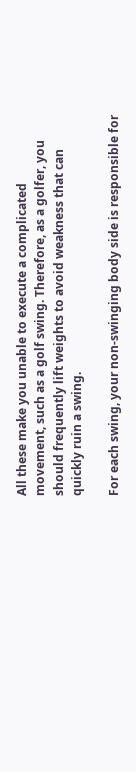All these make you unable to execute a complicated movement, such as a golf swing. Therefore, as a golfer, you should frequently lift weights to avoid weakness that can quickly ruin a swing.

For each swing, your non-swinging body side is responsible for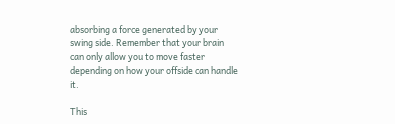absorbing a force generated by your swing side. Remember that your brain can only allow you to move faster depending on how your offside can handle it.

This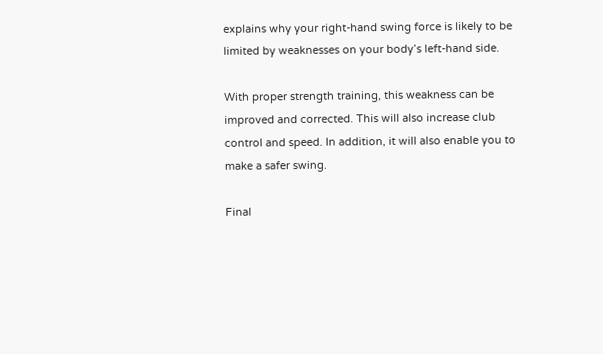explains why your right-hand swing force is likely to be limited by weaknesses on your body’s left-hand side.

With proper strength training, this weakness can be improved and corrected. This will also increase club control and speed. In addition, it will also enable you to make a safer swing.

Final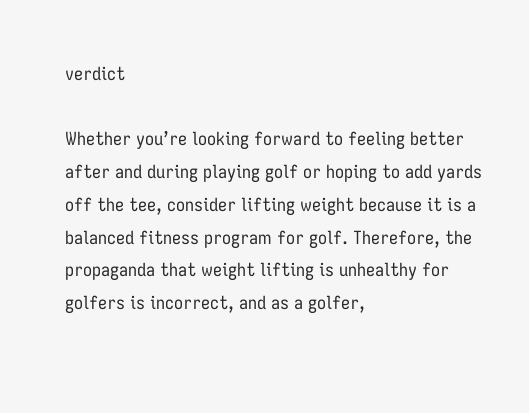verdict

Whether you’re looking forward to feeling better after and during playing golf or hoping to add yards off the tee, consider lifting weight because it is a balanced fitness program for golf. Therefore, the propaganda that weight lifting is unhealthy for golfers is incorrect, and as a golfer,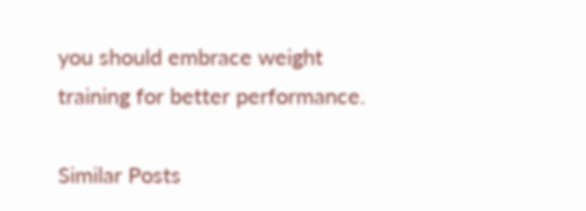you should embrace weight training for better performance.

Similar Posts